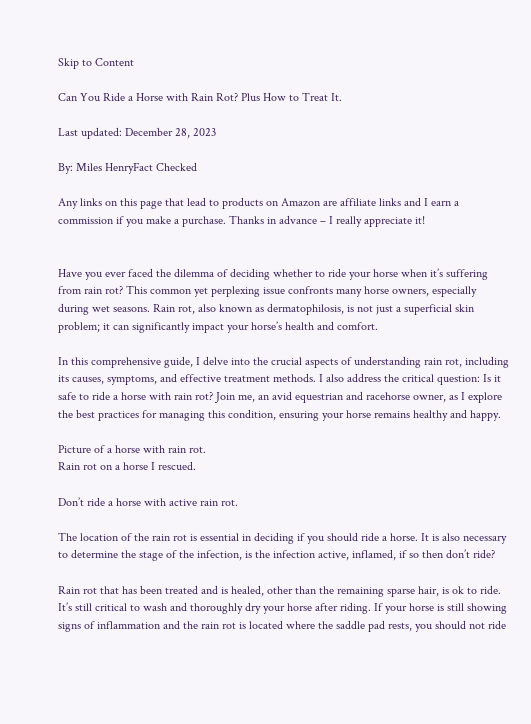Skip to Content

Can You Ride a Horse with Rain Rot? Plus How to Treat It.

Last updated: December 28, 2023

By: Miles HenryFact Checked

Any links on this page that lead to products on Amazon are affiliate links and I earn a commission if you make a purchase. Thanks in advance – I really appreciate it!


Have you ever faced the dilemma of deciding whether to ride your horse when it’s suffering from rain rot? This common yet perplexing issue confronts many horse owners, especially during wet seasons. Rain rot, also known as dermatophilosis, is not just a superficial skin problem; it can significantly impact your horse’s health and comfort.

In this comprehensive guide, I delve into the crucial aspects of understanding rain rot, including its causes, symptoms, and effective treatment methods. I also address the critical question: Is it safe to ride a horse with rain rot? Join me, an avid equestrian and racehorse owner, as I explore the best practices for managing this condition, ensuring your horse remains healthy and happy.

Picture of a horse with rain rot.
Rain rot on a horse I rescued.

Don’t ride a horse with active rain rot.

The location of the rain rot is essential in deciding if you should ride a horse. It is also necessary to determine the stage of the infection, is the infection active, inflamed, if so then don’t ride?

Rain rot that has been treated and is healed, other than the remaining sparse hair, is ok to ride. It’s still critical to wash and thoroughly dry your horse after riding. If your horse is still showing signs of inflammation and the rain rot is located where the saddle pad rests, you should not ride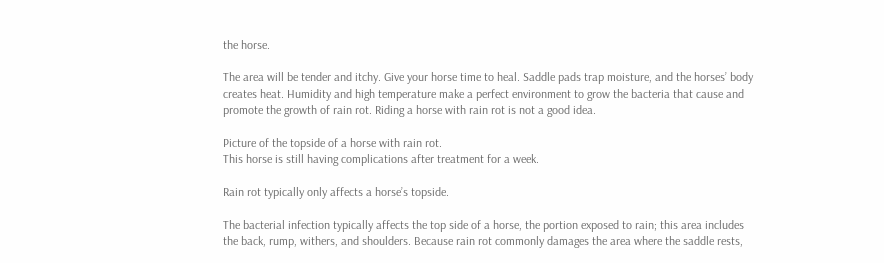the horse.

The area will be tender and itchy. Give your horse time to heal. Saddle pads trap moisture, and the horses’ body creates heat. Humidity and high temperature make a perfect environment to grow the bacteria that cause and promote the growth of rain rot. Riding a horse with rain rot is not a good idea.

Picture of the topside of a horse with rain rot.
This horse is still having complications after treatment for a week.

Rain rot typically only affects a horse’s topside.

The bacterial infection typically affects the top side of a horse, the portion exposed to rain; this area includes the back, rump, withers, and shoulders. Because rain rot commonly damages the area where the saddle rests,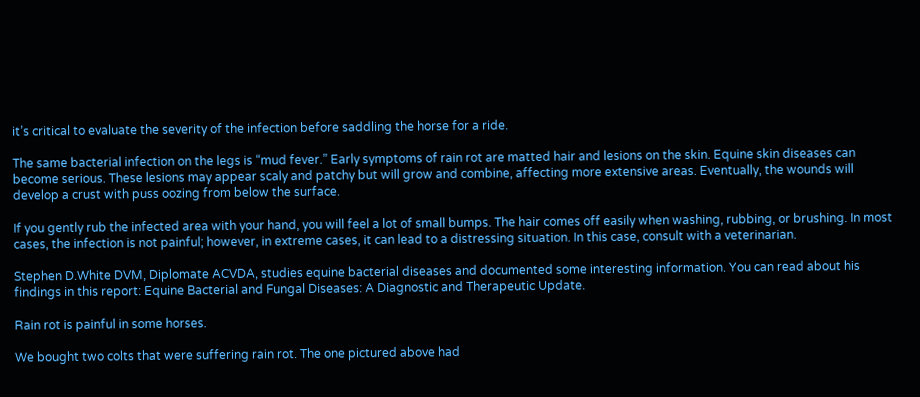it’s critical to evaluate the severity of the infection before saddling the horse for a ride.

The same bacterial infection on the legs is “mud fever.” Early symptoms of rain rot are matted hair and lesions on the skin. Equine skin diseases can become serious. These lesions may appear scaly and patchy but will grow and combine, affecting more extensive areas. Eventually, the wounds will develop a crust with puss oozing from below the surface.

If you gently rub the infected area with your hand, you will feel a lot of small bumps. The hair comes off easily when washing, rubbing, or brushing. In most cases, the infection is not painful; however, in extreme cases, it can lead to a distressing situation. In this case, consult with a veterinarian.

Stephen D.White DVM, Diplomate ACVDA, studies equine bacterial diseases and documented some interesting information. You can read about his findings in this report: Equine Bacterial and Fungal Diseases: A Diagnostic and Therapeutic Update.

Rain rot is painful in some horses.

We bought two colts that were suffering rain rot. The one pictured above had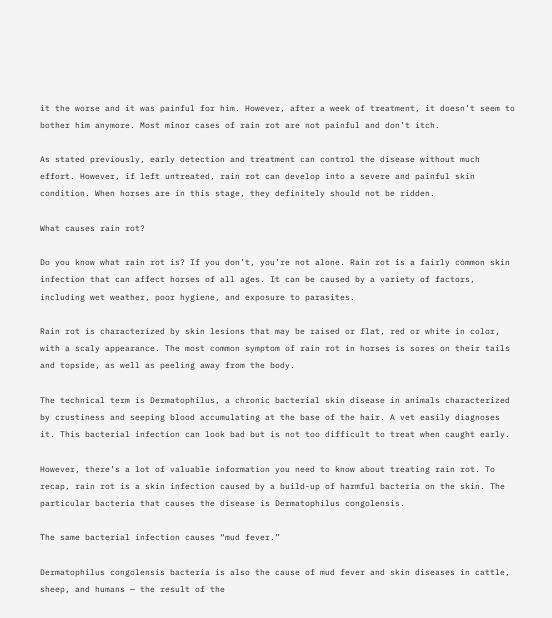it the worse and it was painful for him. However, after a week of treatment, it doesn’t seem to bother him anymore. Most minor cases of rain rot are not painful and don’t itch.

As stated previously, early detection and treatment can control the disease without much effort. However, if left untreated, rain rot can develop into a severe and painful skin condition. When horses are in this stage, they definitely should not be ridden.

What causes rain rot?

Do you know what rain rot is? If you don’t, you’re not alone. Rain rot is a fairly common skin infection that can affect horses of all ages. It can be caused by a variety of factors, including wet weather, poor hygiene, and exposure to parasites.

Rain rot is characterized by skin lesions that may be raised or flat, red or white in color, with a scaly appearance. The most common symptom of rain rot in horses is sores on their tails and topside, as well as peeling away from the body.

The technical term is Dermatophilus, a chronic bacterial skin disease in animals characterized by crustiness and seeping blood accumulating at the base of the hair. A vet easily diagnoses it. This bacterial infection can look bad but is not too difficult to treat when caught early.

However, there’s a lot of valuable information you need to know about treating rain rot. To recap, rain rot is a skin infection caused by a build-up of harmful bacteria on the skin. The particular bacteria that causes the disease is Dermatophilus congolensis.

The same bacterial infection causes “mud fever.”

Dermatophilus congolensis bacteria is also the cause of mud fever and skin diseases in cattle, sheep, and humans — the result of the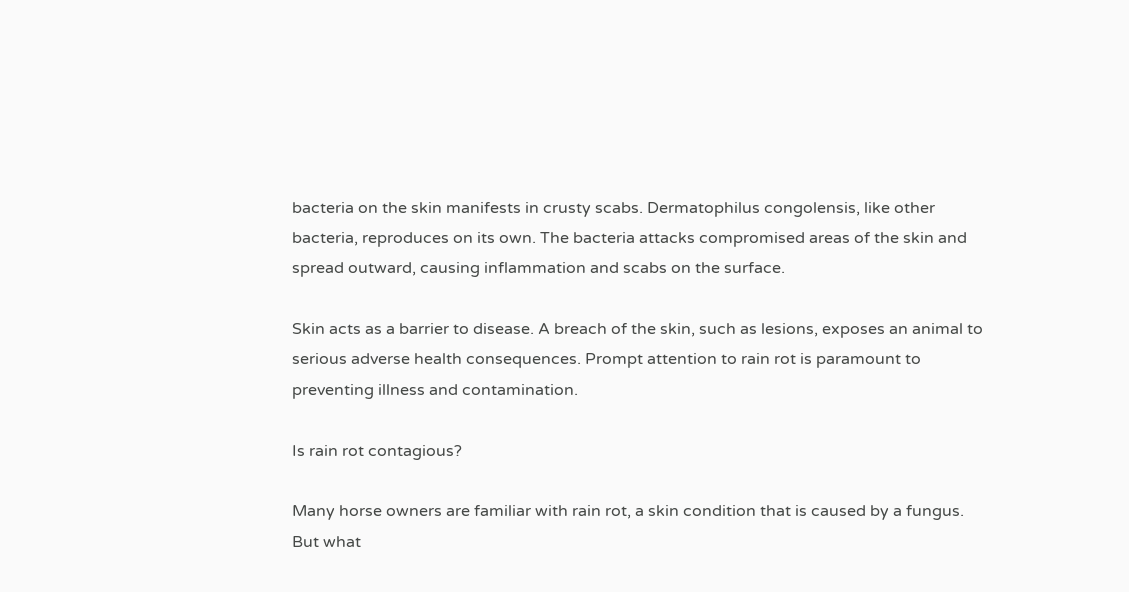bacteria on the skin manifests in crusty scabs. Dermatophilus congolensis, like other bacteria, reproduces on its own. The bacteria attacks compromised areas of the skin and spread outward, causing inflammation and scabs on the surface.

Skin acts as a barrier to disease. A breach of the skin, such as lesions, exposes an animal to serious adverse health consequences. Prompt attention to rain rot is paramount to preventing illness and contamination.

Is rain rot contagious?

Many horse owners are familiar with rain rot, a skin condition that is caused by a fungus. But what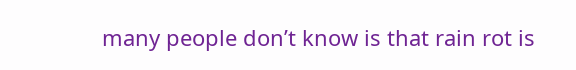many people don’t know is that rain rot is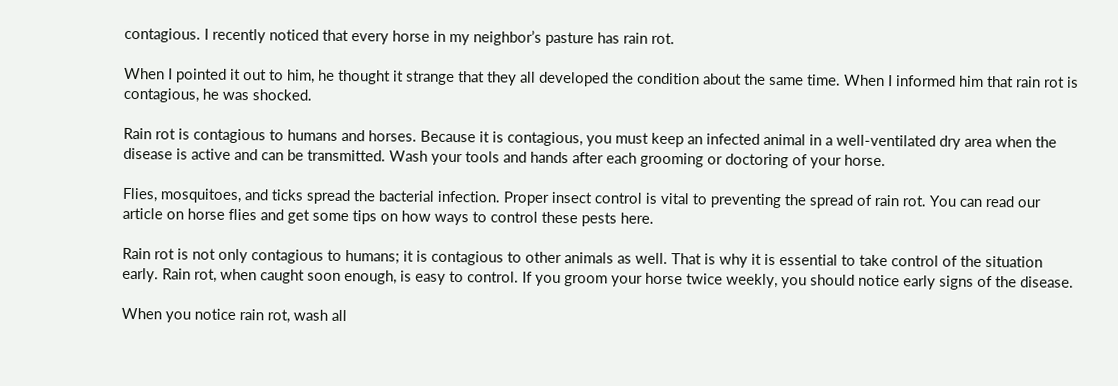contagious. I recently noticed that every horse in my neighbor’s pasture has rain rot.

When I pointed it out to him, he thought it strange that they all developed the condition about the same time. When I informed him that rain rot is contagious, he was shocked.

Rain rot is contagious to humans and horses. Because it is contagious, you must keep an infected animal in a well-ventilated dry area when the disease is active and can be transmitted. Wash your tools and hands after each grooming or doctoring of your horse.

Flies, mosquitoes, and ticks spread the bacterial infection. Proper insect control is vital to preventing the spread of rain rot. You can read our article on horse flies and get some tips on how ways to control these pests here.

Rain rot is not only contagious to humans; it is contagious to other animals as well. That is why it is essential to take control of the situation early. Rain rot, when caught soon enough, is easy to control. If you groom your horse twice weekly, you should notice early signs of the disease.

When you notice rain rot, wash all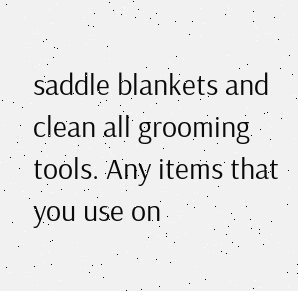saddle blankets and clean all grooming tools. Any items that you use on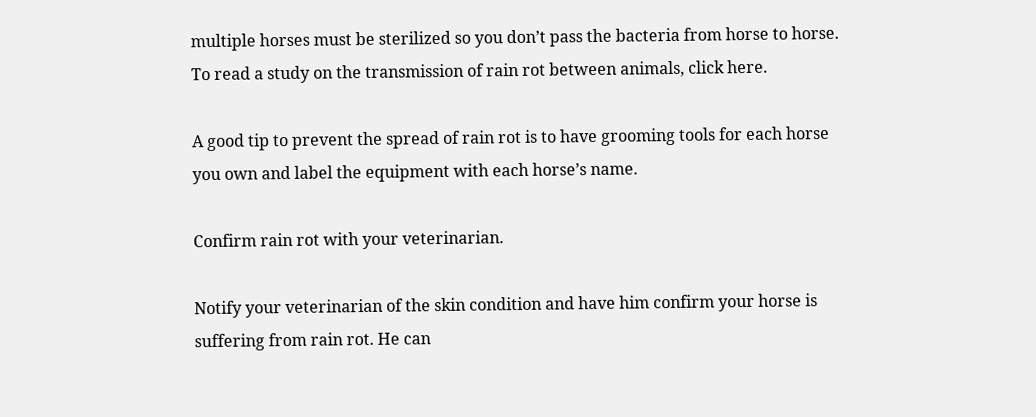multiple horses must be sterilized so you don’t pass the bacteria from horse to horse. To read a study on the transmission of rain rot between animals, click here.

A good tip to prevent the spread of rain rot is to have grooming tools for each horse you own and label the equipment with each horse’s name.

Confirm rain rot with your veterinarian.

Notify your veterinarian of the skin condition and have him confirm your horse is suffering from rain rot. He can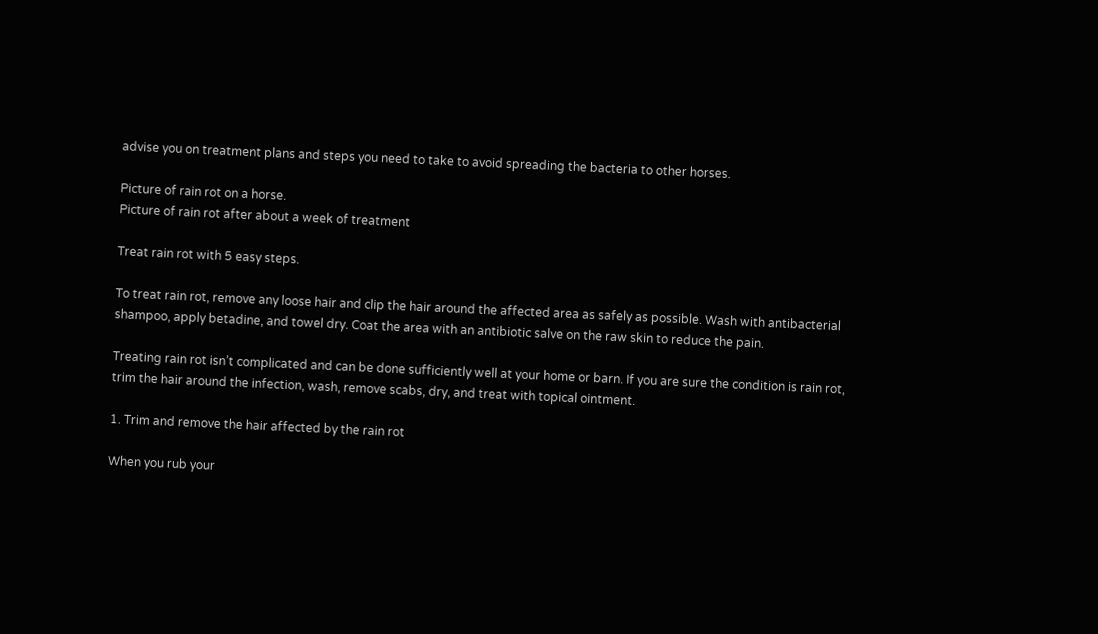advise you on treatment plans and steps you need to take to avoid spreading the bacteria to other horses.

Picture of rain rot on a horse.
Picture of rain rot after about a week of treatment

Treat rain rot with 5 easy steps.

To treat rain rot, remove any loose hair and clip the hair around the affected area as safely as possible. Wash with antibacterial shampoo, apply betadine, and towel dry. Coat the area with an antibiotic salve on the raw skin to reduce the pain.

Treating rain rot isn’t complicated and can be done sufficiently well at your home or barn. If you are sure the condition is rain rot, trim the hair around the infection, wash, remove scabs, dry, and treat with topical ointment.

1. Trim and remove the hair affected by the rain rot

When you rub your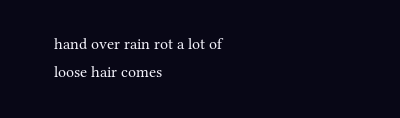hand over rain rot a lot of loose hair comes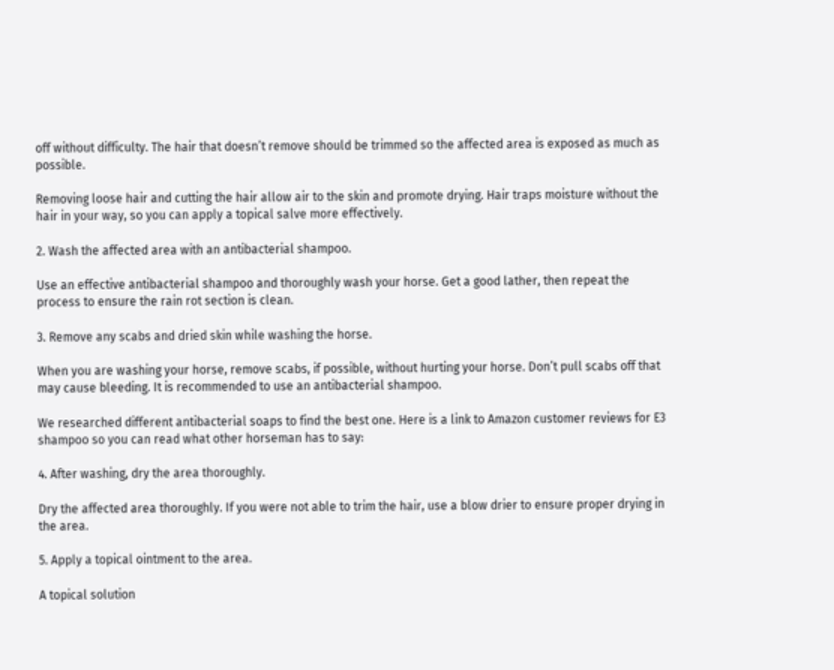off without difficulty. The hair that doesn’t remove should be trimmed so the affected area is exposed as much as possible.

Removing loose hair and cutting the hair allow air to the skin and promote drying. Hair traps moisture without the hair in your way, so you can apply a topical salve more effectively.

2. Wash the affected area with an antibacterial shampoo.

Use an effective antibacterial shampoo and thoroughly wash your horse. Get a good lather, then repeat the process to ensure the rain rot section is clean.

3. Remove any scabs and dried skin while washing the horse.

When you are washing your horse, remove scabs, if possible, without hurting your horse. Don’t pull scabs off that may cause bleeding. It is recommended to use an antibacterial shampoo.

We researched different antibacterial soaps to find the best one. Here is a link to Amazon customer reviews for E3 shampoo so you can read what other horseman has to say:

4. After washing, dry the area thoroughly.

Dry the affected area thoroughly. If you were not able to trim the hair, use a blow drier to ensure proper drying in the area.

5. Apply a topical ointment to the area.

A topical solution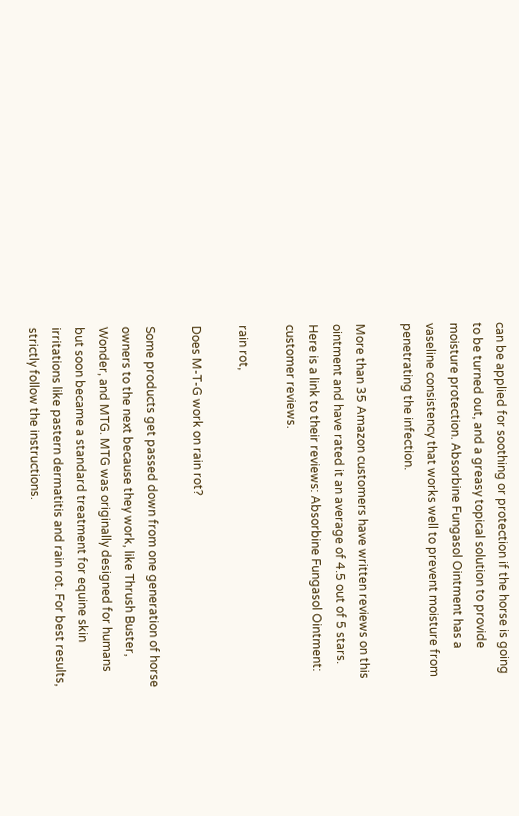can be applied for soothing or protection if the horse is going to be turned out, and a greasy topical solution to provide moisture protection. Absorbine Fungasol Ointment has a vaseline consistency that works well to prevent moisture from penetrating the infection.

More than 35 Amazon customers have written reviews on this ointment and have rated it an average of 4.5 out of 5 stars. Here is a link to their reviews: Absorbine Fungasol Ointment: customer reviews.

rain rot,

Does M-T-G work on rain rot?

Some products get passed down from one generation of horse owners to the next because they work, like Thrush Buster, Wonder, and MTG. MTG was originally designed for humans but soon became a standard treatment for equine skin irritations like pastern dermatitis and rain rot. For best results, strictly follow the instructions.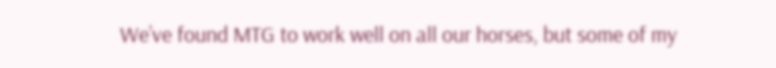We’ve found MTG to work well on all our horses, but some of my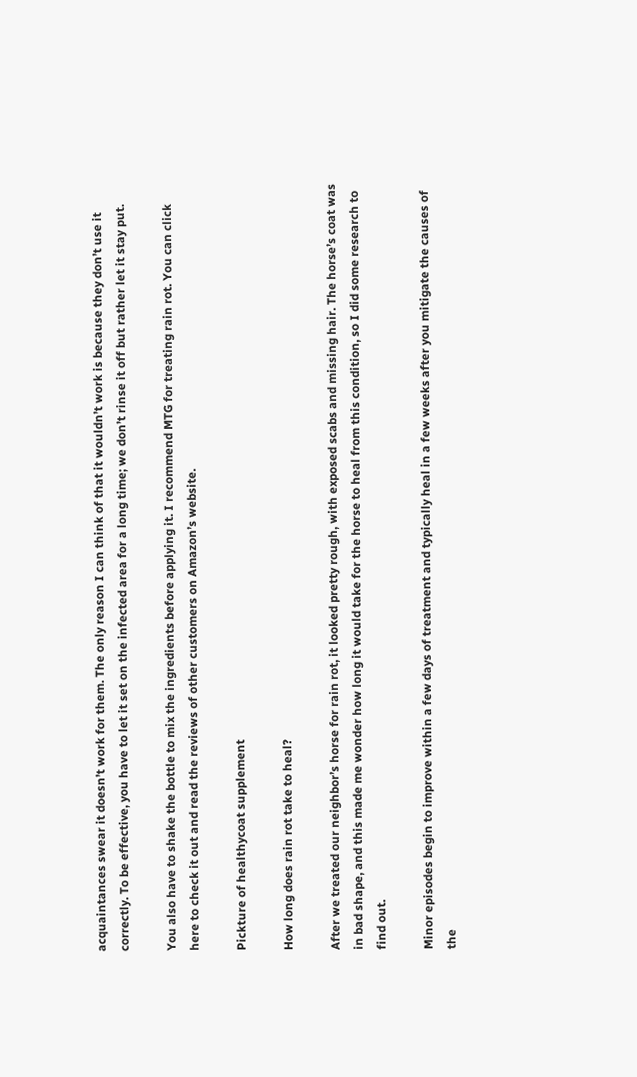acquaintances swear it doesn’t work for them. The only reason I can think of that it wouldn’t work is because they don’t use it correctly. To be effective, you have to let it set on the infected area for a long time; we don’t rinse it off but rather let it stay put.

You also have to shake the bottle to mix the ingredients before applying it. I recommend MTG for treating rain rot. You can click here to check it out and read the reviews of other customers on Amazon’s website.

Pickture of healthycoat supplement

How long does rain rot take to heal?

After we treated our neighbor’s horse for rain rot, it looked pretty rough, with exposed scabs and missing hair. The horse’s coat was in bad shape, and this made me wonder how long it would take for the horse to heal from this condition, so I did some research to find out.

Minor episodes begin to improve within a few days of treatment and typically heal in a few weeks after you mitigate the causes of the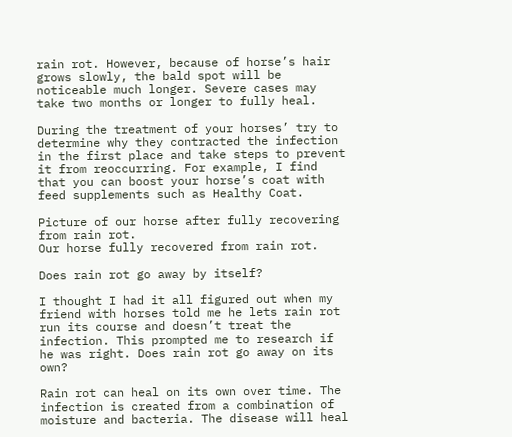rain rot. However, because of horse’s hair grows slowly, the bald spot will be noticeable much longer. Severe cases may take two months or longer to fully heal.

During the treatment of your horses’ try to determine why they contracted the infection in the first place and take steps to prevent it from reoccurring. For example, I find that you can boost your horse’s coat with feed supplements such as Healthy Coat.

Picture of our horse after fully recovering from rain rot.
Our horse fully recovered from rain rot.

Does rain rot go away by itself?

I thought I had it all figured out when my friend with horses told me he lets rain rot run its course and doesn’t treat the infection. This prompted me to research if he was right. Does rain rot go away on its own?

Rain rot can heal on its own over time. The infection is created from a combination of moisture and bacteria. The disease will heal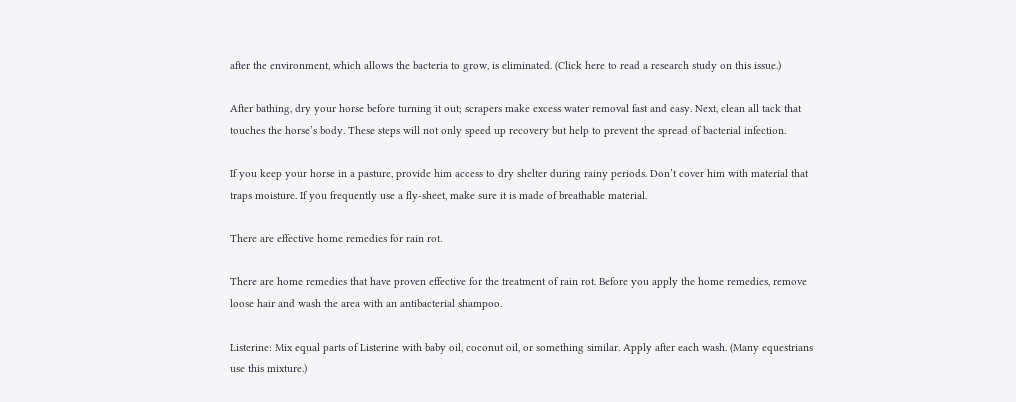after the environment, which allows the bacteria to grow, is eliminated. (Click here to read a research study on this issue.)

After bathing, dry your horse before turning it out; scrapers make excess water removal fast and easy. Next, clean all tack that touches the horse’s body. These steps will not only speed up recovery but help to prevent the spread of bacterial infection.

If you keep your horse in a pasture, provide him access to dry shelter during rainy periods. Don’t cover him with material that traps moisture. If you frequently use a fly-sheet, make sure it is made of breathable material.

There are effective home remedies for rain rot.

There are home remedies that have proven effective for the treatment of rain rot. Before you apply the home remedies, remove loose hair and wash the area with an antibacterial shampoo.

Listerine: Mix equal parts of Listerine with baby oil, coconut oil, or something similar. Apply after each wash. (Many equestrians use this mixture.)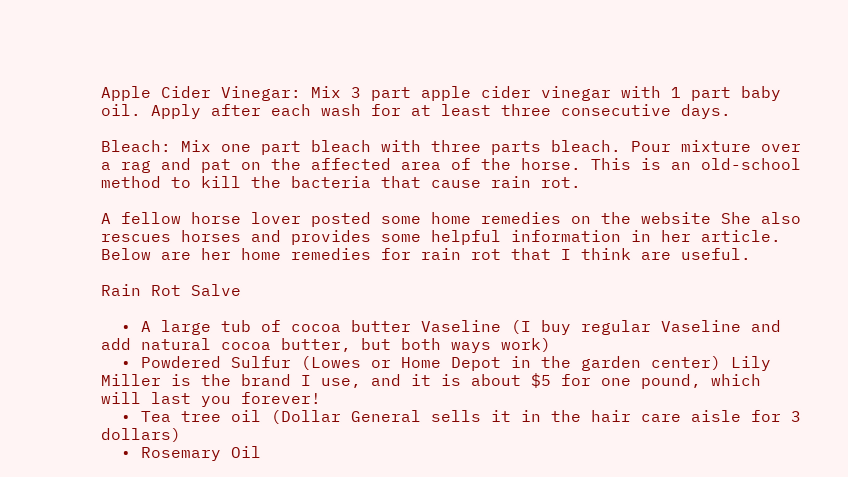Apple Cider Vinegar: Mix 3 part apple cider vinegar with 1 part baby oil. Apply after each wash for at least three consecutive days.

Bleach: Mix one part bleach with three parts bleach. Pour mixture over a rag and pat on the affected area of the horse. This is an old-school method to kill the bacteria that cause rain rot.

A fellow horse lover posted some home remedies on the website She also rescues horses and provides some helpful information in her article. Below are her home remedies for rain rot that I think are useful.

Rain Rot Salve

  • A large tub of cocoa butter Vaseline (I buy regular Vaseline and add natural cocoa butter, but both ways work)
  • Powdered Sulfur (Lowes or Home Depot in the garden center) Lily Miller is the brand I use, and it is about $5 for one pound, which will last you forever!
  • Tea tree oil (Dollar General sells it in the hair care aisle for 3 dollars)
  • Rosemary Oil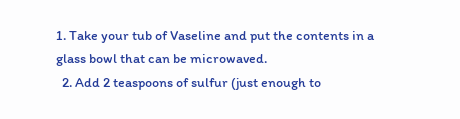1. Take your tub of Vaseline and put the contents in a glass bowl that can be microwaved.
  2. Add 2 teaspoons of sulfur (just enough to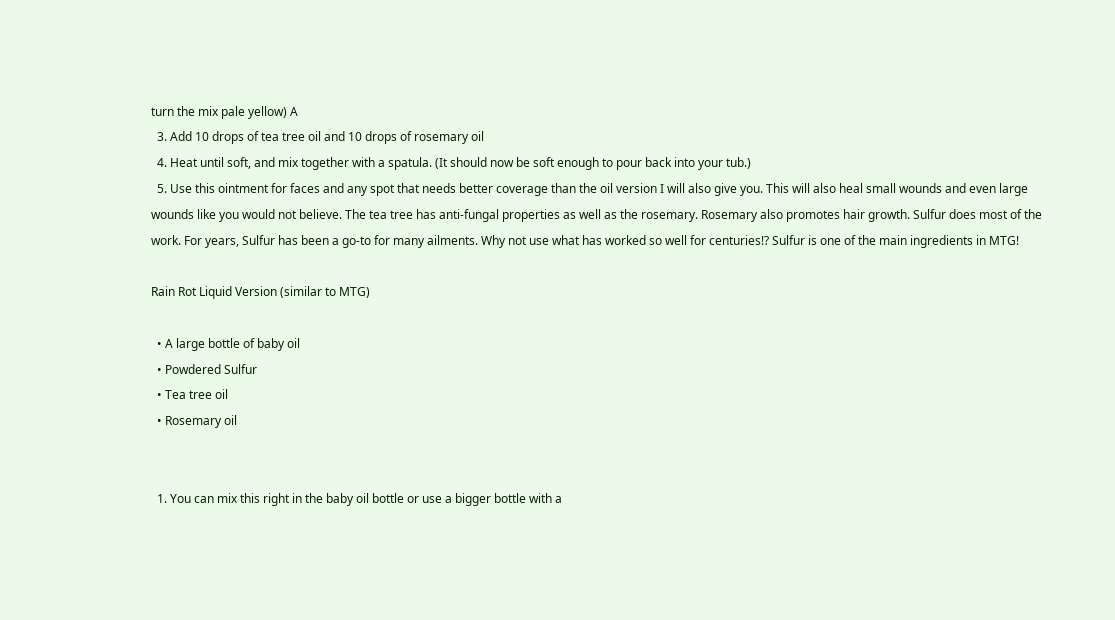turn the mix pale yellow) A
  3. Add 10 drops of tea tree oil and 10 drops of rosemary oil
  4. Heat until soft, and mix together with a spatula. (It should now be soft enough to pour back into your tub.)
  5. Use this ointment for faces and any spot that needs better coverage than the oil version I will also give you. This will also heal small wounds and even large wounds like you would not believe. The tea tree has anti-fungal properties as well as the rosemary. Rosemary also promotes hair growth. Sulfur does most of the work. For years, Sulfur has been a go-to for many ailments. Why not use what has worked so well for centuries!? Sulfur is one of the main ingredients in MTG!

Rain Rot Liquid Version (similar to MTG)

  • A large bottle of baby oil
  • Powdered Sulfur
  • Tea tree oil
  • Rosemary oil


  1. You can mix this right in the baby oil bottle or use a bigger bottle with a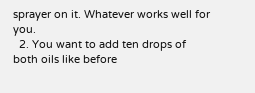sprayer on it. Whatever works well for you.
  2. You want to add ten drops of both oils like before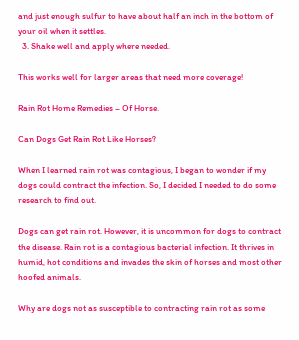and just enough sulfur to have about half an inch in the bottom of your oil when it settles.
  3. Shake well and apply where needed.

This works well for larger areas that need more coverage!

Rain Rot Home Remedies – Of Horse.

Can Dogs Get Rain Rot Like Horses?

When I learned rain rot was contagious, I began to wonder if my dogs could contract the infection. So, I decided I needed to do some research to find out.

Dogs can get rain rot. However, it is uncommon for dogs to contract the disease. Rain rot is a contagious bacterial infection. It thrives in humid, hot conditions and invades the skin of horses and most other hoofed animals.

Why are dogs not as susceptible to contracting rain rot as some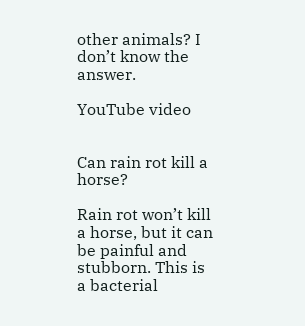other animals? I don’t know the answer.

YouTube video


Can rain rot kill a horse?

Rain rot won’t kill a horse, but it can be painful and stubborn. This is a bacterial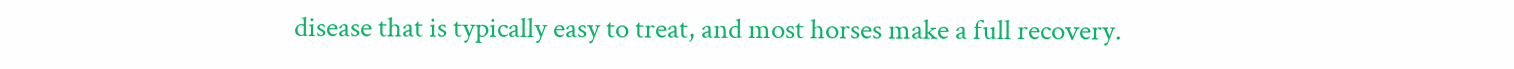disease that is typically easy to treat, and most horses make a full recovery.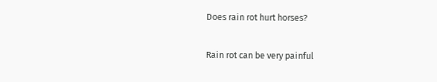Does rain rot hurt horses?

Rain rot can be very painful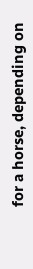for a horse, depending on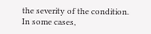the severity of the condition. In some cases,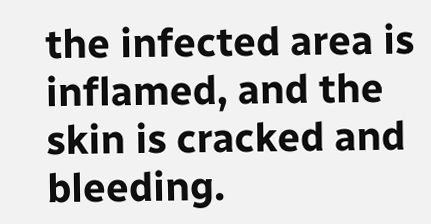the infected area is inflamed, and the skin is cracked and bleeding.